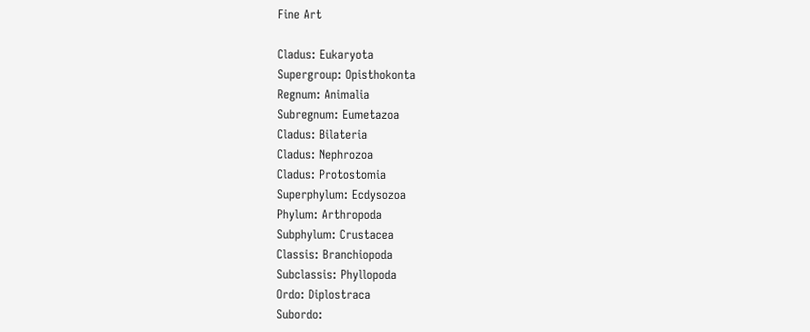Fine Art

Cladus: Eukaryota
Supergroup: Opisthokonta
Regnum: Animalia
Subregnum: Eumetazoa
Cladus: Bilateria
Cladus: Nephrozoa
Cladus: Protostomia
Superphylum: Ecdysozoa
Phylum: Arthropoda
Subphylum: Crustacea
Classis: Branchiopoda
Subclassis: Phyllopoda
Ordo: Diplostraca
Subordo: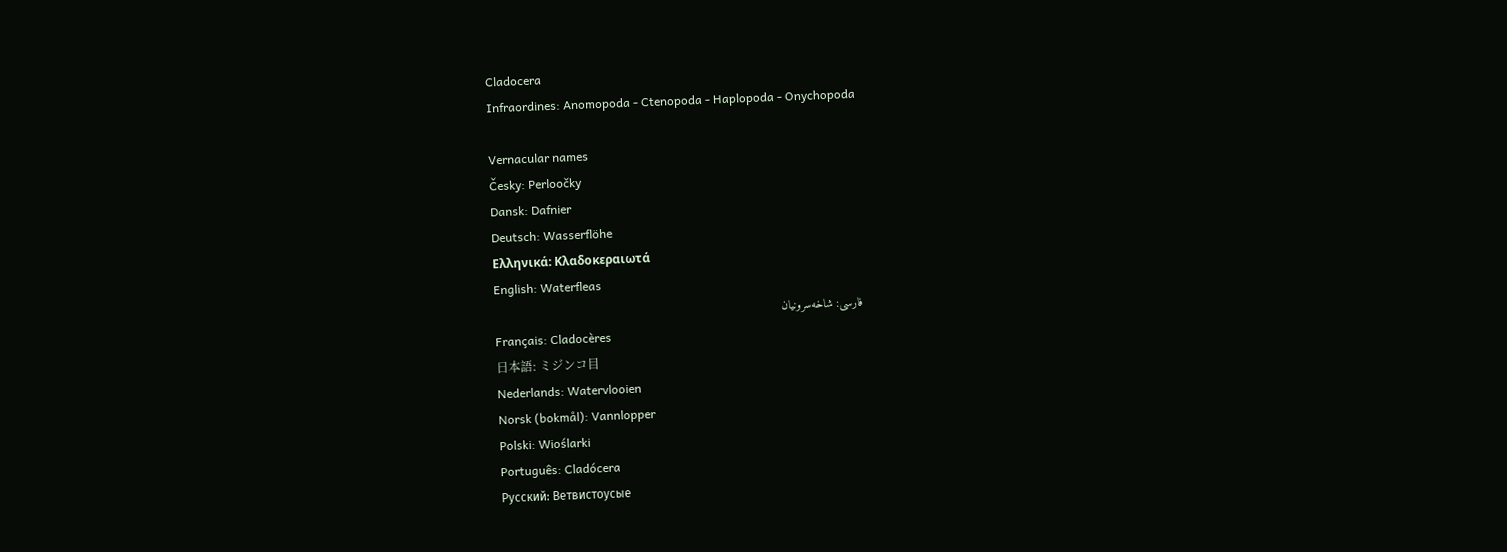Cladocera
Infraordines: Anomopoda - Ctenopoda - Haplopoda - Onychopoda

Vernacular names
Česky: Perloočky
Dansk: Dafnier
Deutsch: Wasserflöhe
Ελληνικά: Κλαδοκεραιωτά
English: Waterfleas
فارسی: شاخه‌سرونیان
Français: Cladocères
日本語: ミジンコ目
Nederlands: Watervlooien
Norsk (bokmål): Vannlopper
Polski: Wioślarki
Português: Cladócera
Русский: Ветвистоусые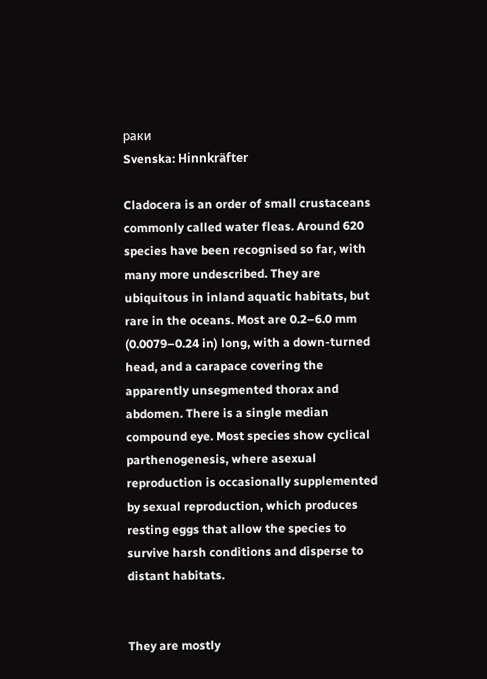раки
Svenska: Hinnkräfter

Cladocera is an order of small crustaceans commonly called water fleas. Around 620 species have been recognised so far, with many more undescribed. They are ubiquitous in inland aquatic habitats, but rare in the oceans. Most are 0.2–6.0 mm (0.0079–0.24 in) long, with a down-turned head, and a carapace covering the apparently unsegmented thorax and abdomen. There is a single median compound eye. Most species show cyclical parthenogenesis, where asexual reproduction is occasionally supplemented by sexual reproduction, which produces resting eggs that allow the species to survive harsh conditions and disperse to distant habitats.


They are mostly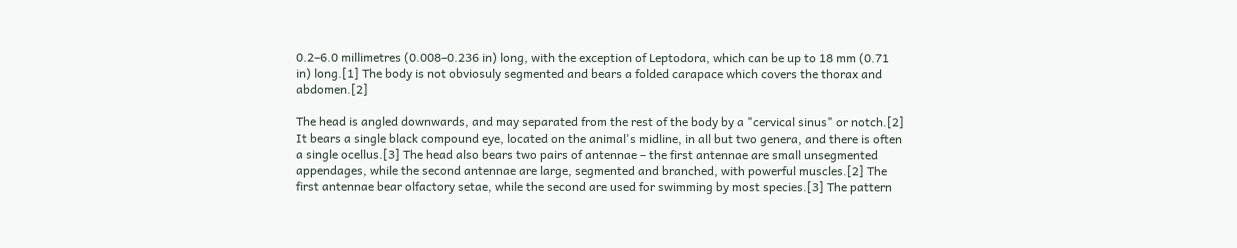0.2–6.0 millimetres (0.008–0.236 in) long, with the exception of Leptodora, which can be up to 18 mm (0.71 in) long.[1] The body is not obviosuly segmented and bears a folded carapace which covers the thorax and abdomen.[2]

The head is angled downwards, and may separated from the rest of the body by a "cervical sinus" or notch.[2] It bears a single black compound eye, located on the animal's midline, in all but two genera, and there is often a single ocellus.[3] The head also bears two pairs of antennae – the first antennae are small unsegmented appendages, while the second antennae are large, segmented and branched, with powerful muscles.[2] The first antennae bear olfactory setae, while the second are used for swimming by most species.[3] The pattern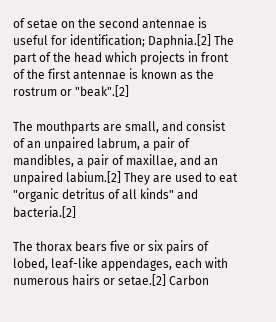of setae on the second antennae is useful for identification; Daphnia.[2] The part of the head which projects in front of the first antennae is known as the rostrum or "beak".[2]

The mouthparts are small, and consist of an unpaired labrum, a pair of mandibles, a pair of maxillae, and an unpaired labium.[2] They are used to eat "organic detritus of all kinds" and bacteria.[2]

The thorax bears five or six pairs of lobed, leaf-like appendages, each with numerous hairs or setae.[2] Carbon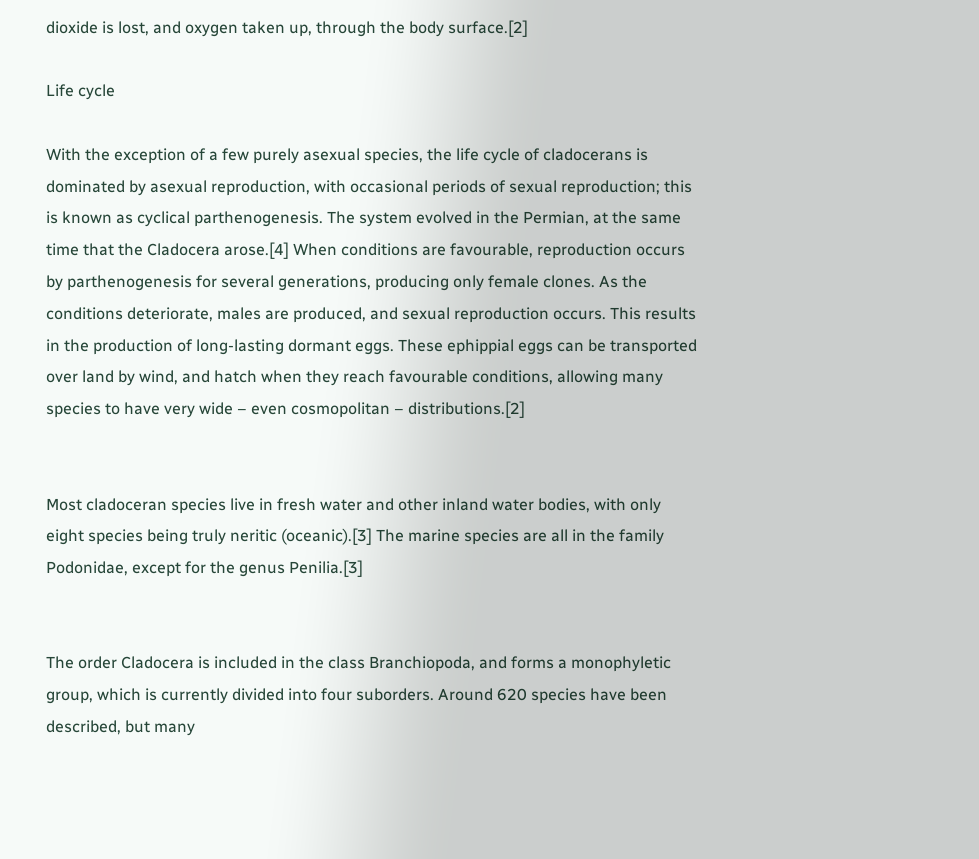dioxide is lost, and oxygen taken up, through the body surface.[2]

Life cycle

With the exception of a few purely asexual species, the life cycle of cladocerans is dominated by asexual reproduction, with occasional periods of sexual reproduction; this is known as cyclical parthenogenesis. The system evolved in the Permian, at the same time that the Cladocera arose.[4] When conditions are favourable, reproduction occurs by parthenogenesis for several generations, producing only female clones. As the conditions deteriorate, males are produced, and sexual reproduction occurs. This results in the production of long-lasting dormant eggs. These ephippial eggs can be transported over land by wind, and hatch when they reach favourable conditions, allowing many species to have very wide – even cosmopolitan – distributions.[2]


Most cladoceran species live in fresh water and other inland water bodies, with only eight species being truly neritic (oceanic).[3] The marine species are all in the family Podonidae, except for the genus Penilia.[3]


The order Cladocera is included in the class Branchiopoda, and forms a monophyletic group, which is currently divided into four suborders. Around 620 species have been described, but many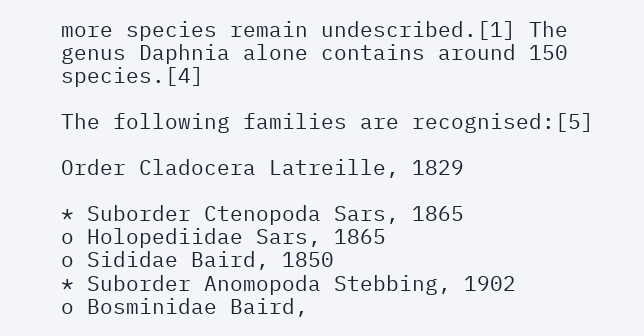more species remain undescribed.[1] The genus Daphnia alone contains around 150 species.[4]

The following families are recognised:[5]

Order Cladocera Latreille, 1829

* Suborder Ctenopoda Sars, 1865
o Holopediidae Sars, 1865
o Sididae Baird, 1850
* Suborder Anomopoda Stebbing, 1902
o Bosminidae Baird,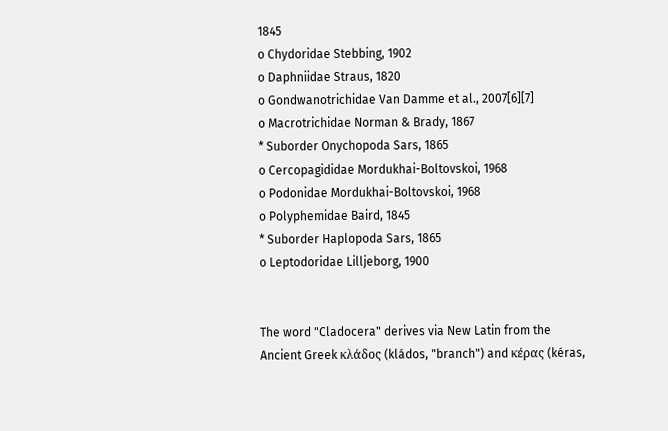1845
o Chydoridae Stebbing, 1902
o Daphniidae Straus, 1820
o Gondwanotrichidae Van Damme et al., 2007[6][7]
o Macrotrichidae Norman & Brady, 1867
* Suborder Onychopoda Sars, 1865
o Cercopagididae Mordukhai-Boltovskoi, 1968
o Podonidae Mordukhai-Boltovskoi, 1968
o Polyphemidae Baird, 1845
* Suborder Haplopoda Sars, 1865
o Leptodoridae Lilljeborg, 1900


The word "Cladocera" derives via New Latin from the Ancient Greek κλάδος (kládos, "branch") and κέρας (kéras,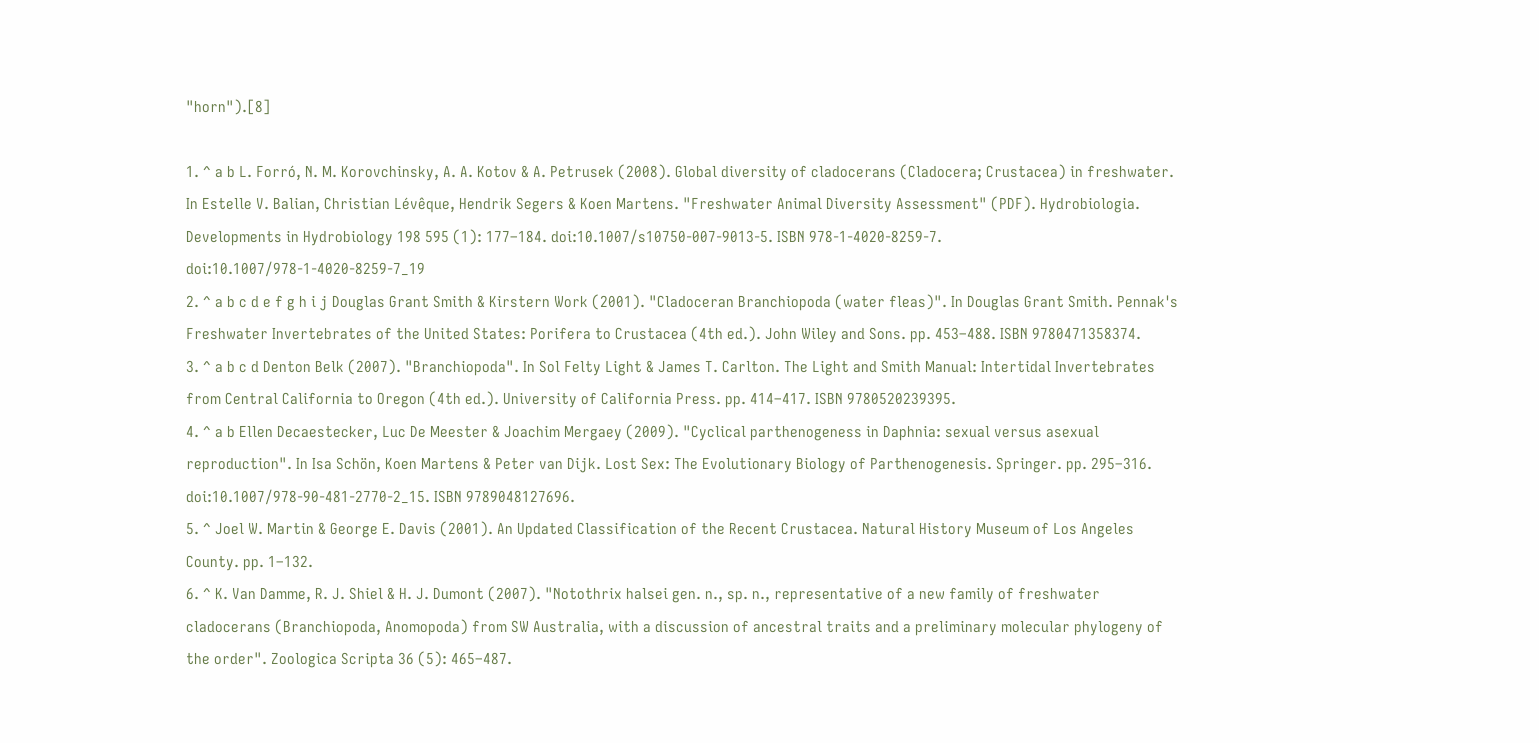"horn").[8]

1. ^ a b L. Forró, N. M. Korovchinsky, A. A. Kotov & A. Petrusek (2008). Global diversity of cladocerans (Cladocera; Crustacea) in freshwater. In Estelle V. Balian, Christian Lévêque, Hendrik Segers & Koen Martens. "Freshwater Animal Diversity Assessment" (PDF). Hydrobiologia. Developments in Hydrobiology 198 595 (1): 177–184. doi:10.1007/s10750-007-9013-5. ISBN 978-1-4020-8259-7. doi:10.1007/978-1-4020-8259-7_19
2. ^ a b c d e f g h i j Douglas Grant Smith & Kirstern Work (2001). "Cladoceran Branchiopoda (water fleas)". In Douglas Grant Smith. Pennak's Freshwater Invertebrates of the United States: Porifera to Crustacea (4th ed.). John Wiley and Sons. pp. 453–488. ISBN 9780471358374.
3. ^ a b c d Denton Belk (2007). "Branchiopoda". In Sol Felty Light & James T. Carlton. The Light and Smith Manual: Intertidal Invertebrates from Central California to Oregon (4th ed.). University of California Press. pp. 414–417. ISBN 9780520239395.
4. ^ a b Ellen Decaestecker, Luc De Meester & Joachim Mergaey (2009). "Cyclical parthenogeness in Daphnia: sexual versus asexual reproduction". In Isa Schön, Koen Martens & Peter van Dijk. Lost Sex: The Evolutionary Biology of Parthenogenesis. Springer. pp. 295–316. doi:10.1007/978-90-481-2770-2_15. ISBN 9789048127696.
5. ^ Joel W. Martin & George E. Davis (2001). An Updated Classification of the Recent Crustacea. Natural History Museum of Los Angeles County. pp. 1–132.
6. ^ K. Van Damme, R. J. Shiel & H. J. Dumont (2007). "Notothrix halsei gen. n., sp. n., representative of a new family of freshwater cladocerans (Branchiopoda, Anomopoda) from SW Australia, with a discussion of ancestral traits and a preliminary molecular phylogeny of the order". Zoologica Scripta 36 (5): 465–487.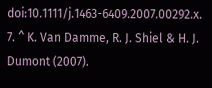doi:10.1111/j.1463-6409.2007.00292.x.
7. ^ K. Van Damme, R. J. Shiel & H. J. Dumont (2007).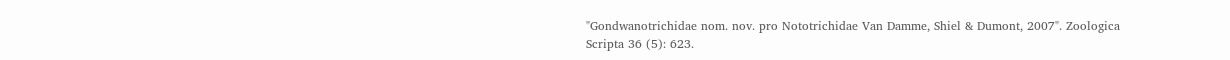"Gondwanotrichidae nom. nov. pro Nototrichidae Van Damme, Shiel & Dumont, 2007". Zoologica Scripta 36 (5): 623.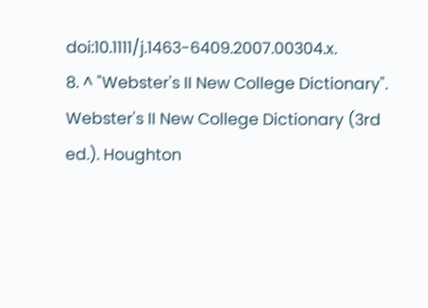doi:10.1111/j.1463-6409.2007.00304.x.
8. ^ "Webster's II New College Dictionary". Webster's II New College Dictionary (3rd ed.). Houghton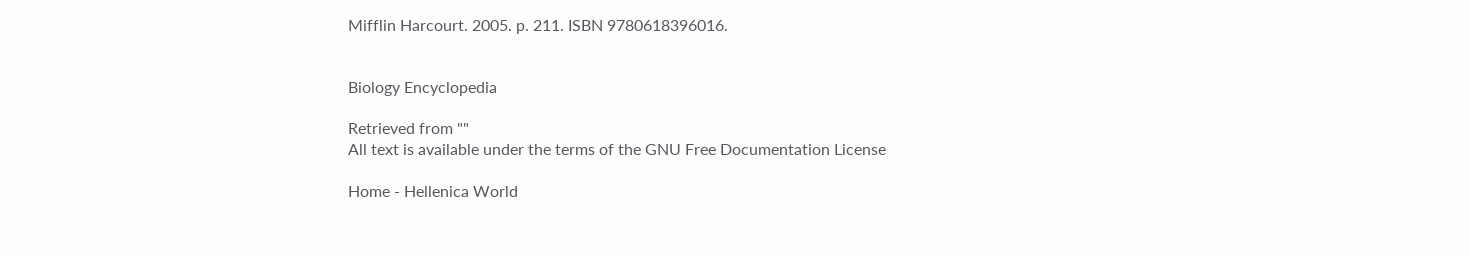Mifflin Harcourt. 2005. p. 211. ISBN 9780618396016.


Biology Encyclopedia

Retrieved from ""
All text is available under the terms of the GNU Free Documentation License

Home - Hellenica World